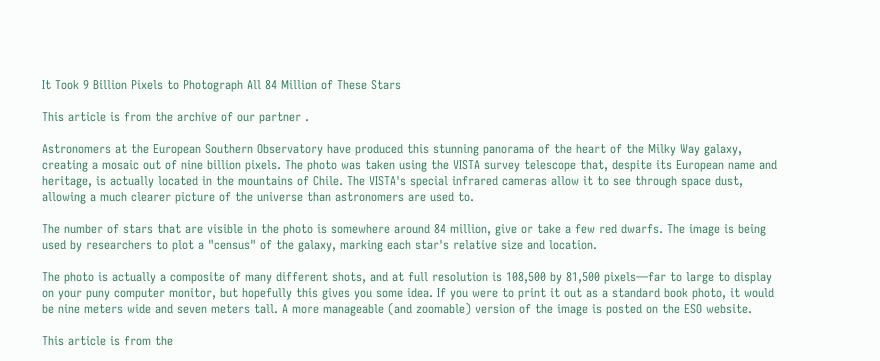It Took 9 Billion Pixels to Photograph All 84 Million of These Stars

This article is from the archive of our partner .

Astronomers at the European Southern Observatory have produced this stunning panorama of the heart of the Milky Way galaxy, creating a mosaic out of nine billion pixels. The photo was taken using the VISTA survey telescope that, despite its European name and heritage, is actually located in the mountains of Chile. The VISTA's special infrared cameras allow it to see through space dust, allowing a much clearer picture of the universe than astronomers are used to.

The number of stars that are visible in the photo is somewhere around 84 million, give or take a few red dwarfs. The image is being used by researchers to plot a "census" of the galaxy, marking each star's relative size and location.

The photo is actually a composite of many different shots, and at full resolution is 108,500 by 81,500 pixels—far to large to display on your puny computer monitor, but hopefully this gives you some idea. If you were to print it out as a standard book photo, it would be nine meters wide and seven meters tall. A more manageable (and zoomable) version of the image is posted on the ESO website.

This article is from the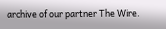archive of our partner The Wire.